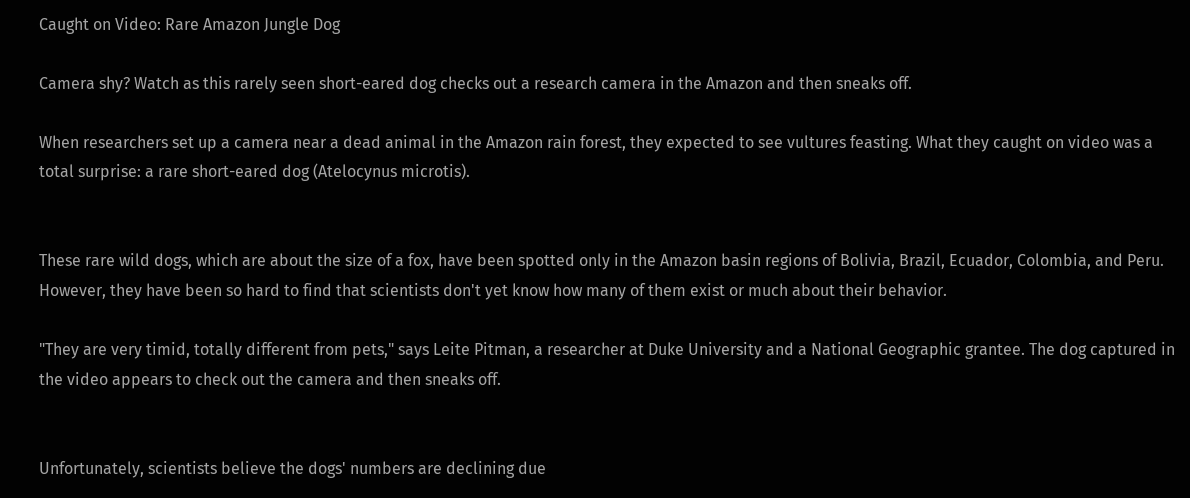Caught on Video: Rare Amazon Jungle Dog

Camera shy? Watch as this rarely seen short-eared dog checks out a research camera in the Amazon and then sneaks off.

When researchers set up a camera near a dead animal in the Amazon rain forest, they expected to see vultures feasting. What they caught on video was a total surprise: a rare short-eared dog (Atelocynus microtis).


These rare wild dogs, which are about the size of a fox, have been spotted only in the Amazon basin regions of Bolivia, Brazil, Ecuador, Colombia, and Peru. However, they have been so hard to find that scientists don't yet know how many of them exist or much about their behavior.

"They are very timid, totally different from pets," says Leite Pitman, a researcher at Duke University and a National Geographic grantee. The dog captured in the video appears to check out the camera and then sneaks off.


Unfortunately, scientists believe the dogs' numbers are declining due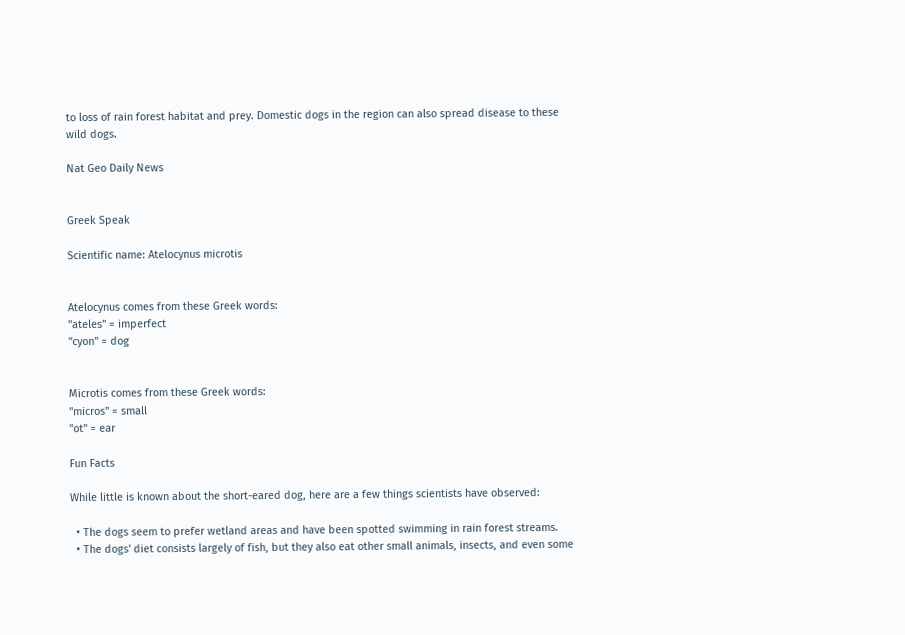to loss of rain forest habitat and prey. Domestic dogs in the region can also spread disease to these wild dogs.

Nat Geo Daily News


Greek Speak

Scientific name: Atelocynus microtis


Atelocynus comes from these Greek words:
"ateles" = imperfect
"cyon" = dog


Microtis comes from these Greek words:
"micros" = small
"ot" = ear

Fun Facts

While little is known about the short-eared dog, here are a few things scientists have observed:

  • The dogs seem to prefer wetland areas and have been spotted swimming in rain forest streams.
  • The dogs' diet consists largely of fish, but they also eat other small animals, insects, and even some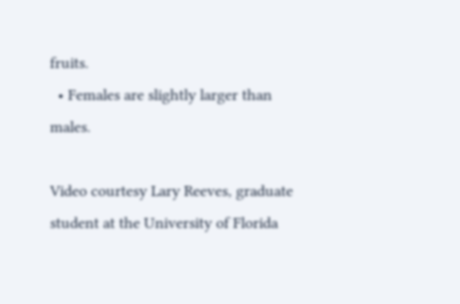fruits.
  • Females are slightly larger than males.

Video courtesy Lary Reeves, graduate student at the University of Florida